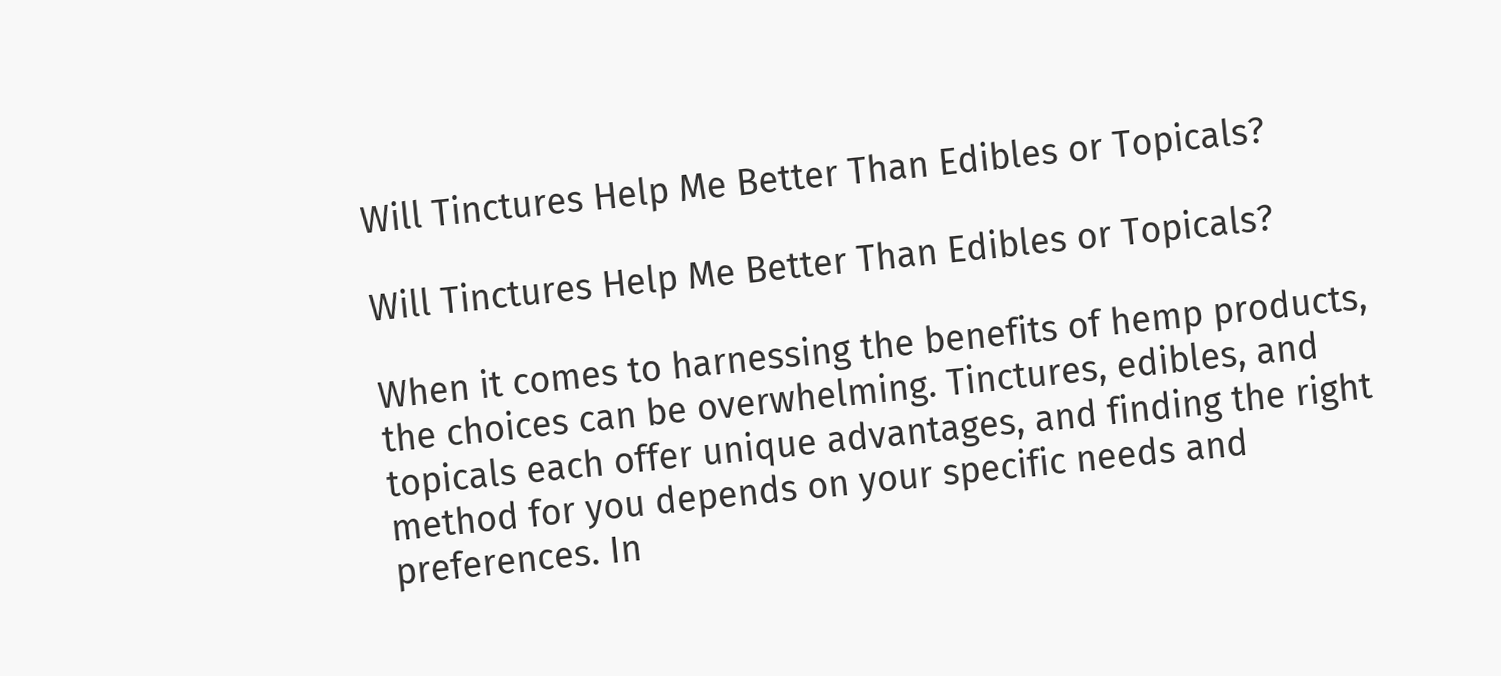Will Tinctures Help Me Better Than Edibles or Topicals?

Will Tinctures Help Me Better Than Edibles or Topicals?

When it comes to harnessing the benefits of hemp products, the choices can be overwhelming. Tinctures, edibles, and topicals each offer unique advantages, and finding the right method for you depends on your specific needs and preferences. In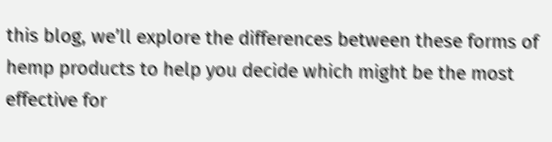this blog, we’ll explore the differences between these forms of hemp products to help you decide which might be the most effective for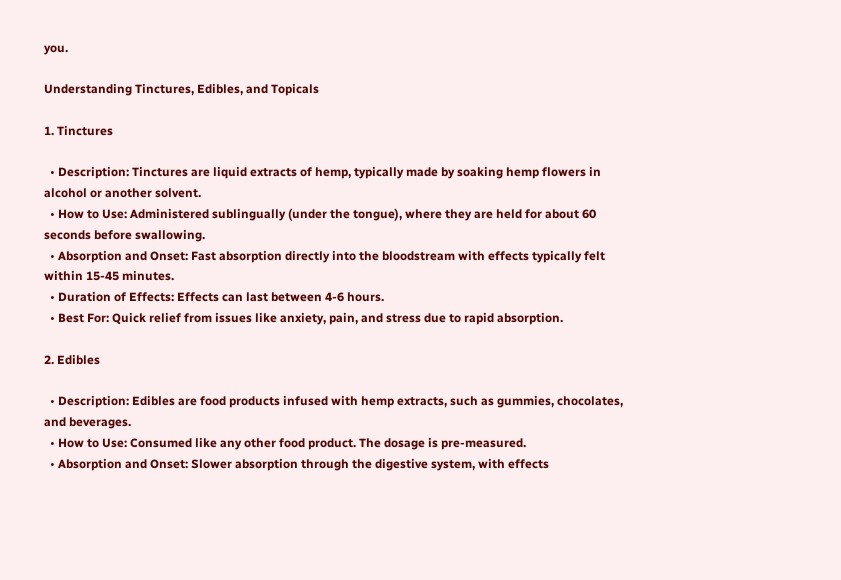you.

Understanding Tinctures, Edibles, and Topicals

1. Tinctures

  • Description: Tinctures are liquid extracts of hemp, typically made by soaking hemp flowers in alcohol or another solvent.
  • How to Use: Administered sublingually (under the tongue), where they are held for about 60 seconds before swallowing.
  • Absorption and Onset: Fast absorption directly into the bloodstream with effects typically felt within 15-45 minutes.
  • Duration of Effects: Effects can last between 4-6 hours.
  • Best For: Quick relief from issues like anxiety, pain, and stress due to rapid absorption.

2. Edibles

  • Description: Edibles are food products infused with hemp extracts, such as gummies, chocolates, and beverages.
  • How to Use: Consumed like any other food product. The dosage is pre-measured.
  • Absorption and Onset: Slower absorption through the digestive system, with effects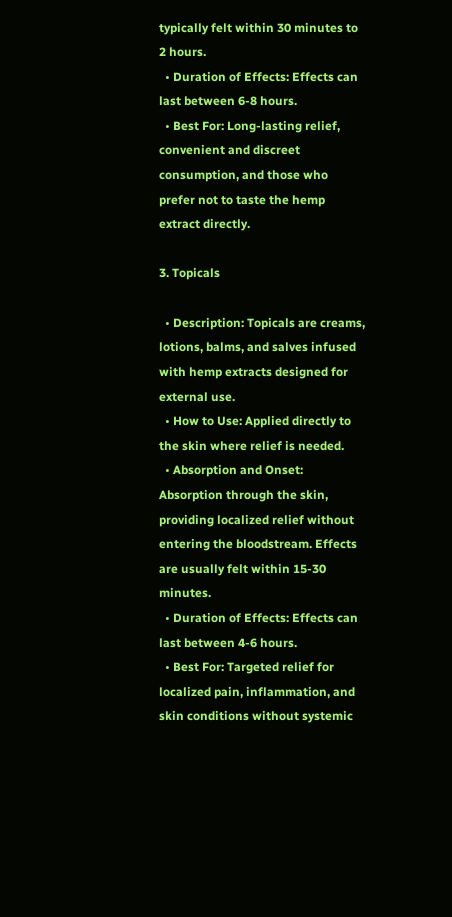typically felt within 30 minutes to 2 hours.
  • Duration of Effects: Effects can last between 6-8 hours.
  • Best For: Long-lasting relief, convenient and discreet consumption, and those who prefer not to taste the hemp extract directly.

3. Topicals

  • Description: Topicals are creams, lotions, balms, and salves infused with hemp extracts designed for external use.
  • How to Use: Applied directly to the skin where relief is needed.
  • Absorption and Onset: Absorption through the skin, providing localized relief without entering the bloodstream. Effects are usually felt within 15-30 minutes.
  • Duration of Effects: Effects can last between 4-6 hours.
  • Best For: Targeted relief for localized pain, inflammation, and skin conditions without systemic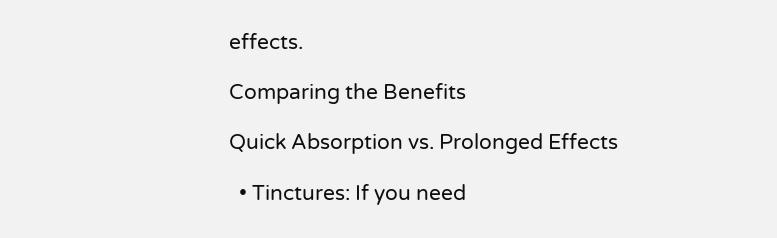effects.

Comparing the Benefits

Quick Absorption vs. Prolonged Effects

  • Tinctures: If you need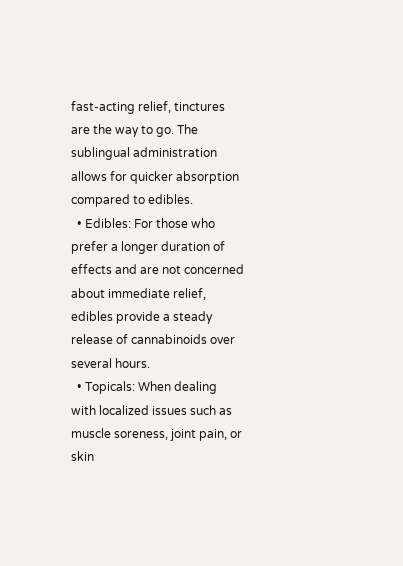fast-acting relief, tinctures are the way to go. The sublingual administration allows for quicker absorption compared to edibles.
  • Edibles: For those who prefer a longer duration of effects and are not concerned about immediate relief, edibles provide a steady release of cannabinoids over several hours.
  • Topicals: When dealing with localized issues such as muscle soreness, joint pain, or skin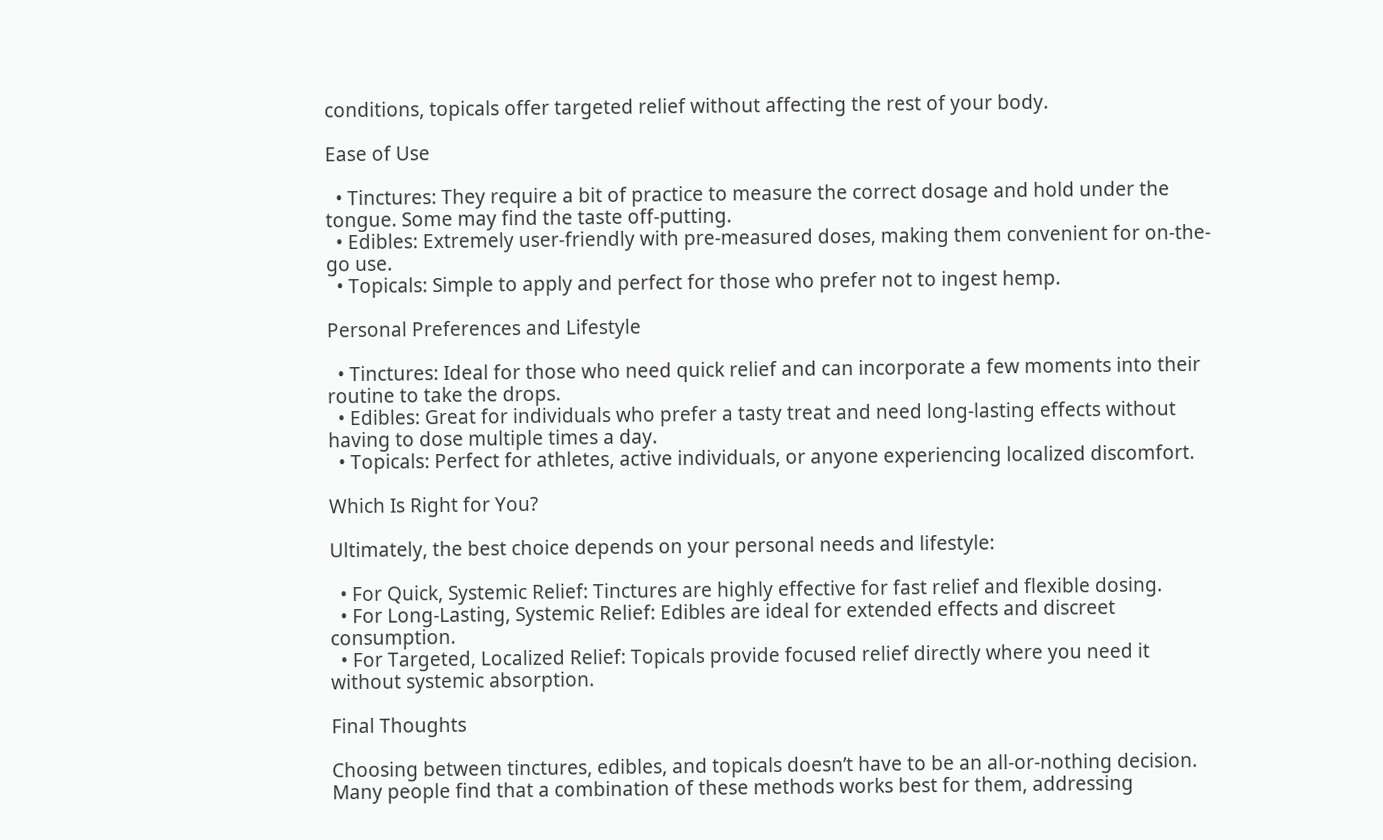conditions, topicals offer targeted relief without affecting the rest of your body.

Ease of Use

  • Tinctures: They require a bit of practice to measure the correct dosage and hold under the tongue. Some may find the taste off-putting.
  • Edibles: Extremely user-friendly with pre-measured doses, making them convenient for on-the-go use.
  • Topicals: Simple to apply and perfect for those who prefer not to ingest hemp.

Personal Preferences and Lifestyle

  • Tinctures: Ideal for those who need quick relief and can incorporate a few moments into their routine to take the drops.
  • Edibles: Great for individuals who prefer a tasty treat and need long-lasting effects without having to dose multiple times a day.
  • Topicals: Perfect for athletes, active individuals, or anyone experiencing localized discomfort.

Which Is Right for You?

Ultimately, the best choice depends on your personal needs and lifestyle:

  • For Quick, Systemic Relief: Tinctures are highly effective for fast relief and flexible dosing.
  • For Long-Lasting, Systemic Relief: Edibles are ideal for extended effects and discreet consumption.
  • For Targeted, Localized Relief: Topicals provide focused relief directly where you need it without systemic absorption.

Final Thoughts

Choosing between tinctures, edibles, and topicals doesn’t have to be an all-or-nothing decision. Many people find that a combination of these methods works best for them, addressing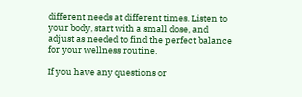different needs at different times. Listen to your body, start with a small dose, and adjust as needed to find the perfect balance for your wellness routine.

If you have any questions or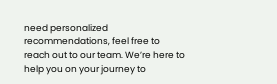need personalized recommendations, feel free to reach out to our team. We’re here to help you on your journey to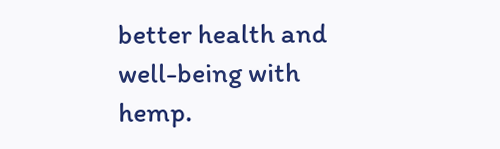better health and well-being with hemp.